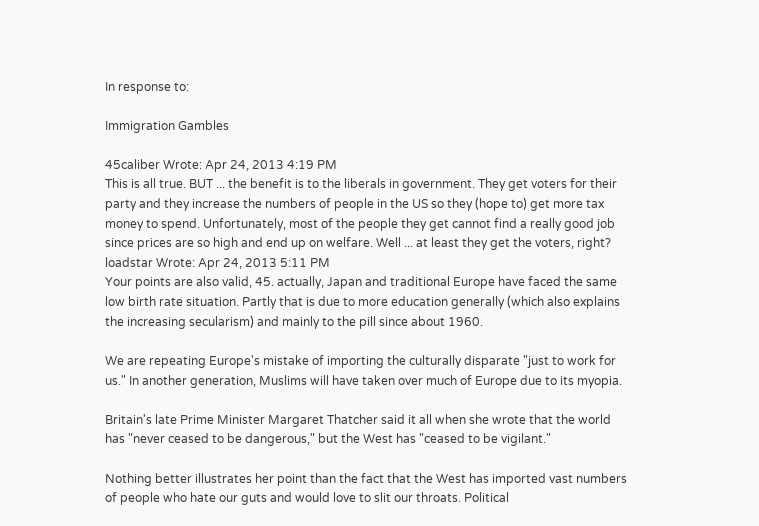In response to:

Immigration Gambles

45caliber Wrote: Apr 24, 2013 4:19 PM
This is all true. BUT ... the benefit is to the liberals in government. They get voters for their party and they increase the numbers of people in the US so they (hope to) get more tax money to spend. Unfortunately, most of the people they get cannot find a really good job since prices are so high and end up on welfare. Well ... at least they get the voters, right?
loadstar Wrote: Apr 24, 2013 5:11 PM
Your points are also valid, 45. actually, Japan and traditional Europe have faced the same low birth rate situation. Partly that is due to more education generally (which also explains the increasing secularism) and mainly to the pill since about 1960.

We are repeating Europe's mistake of importing the culturally disparate "just to work for us." In another generation, Muslims will have taken over much of Europe due to its myopia.

Britain's late Prime Minister Margaret Thatcher said it all when she wrote that the world has "never ceased to be dangerous," but the West has "ceased to be vigilant."

Nothing better illustrates her point than the fact that the West has imported vast numbers of people who hate our guts and would love to slit our throats. Political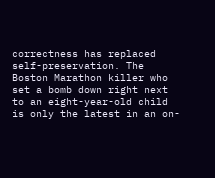correctness has replaced self-preservation. The Boston Marathon killer who set a bomb down right next to an eight-year-old child is only the latest in an on-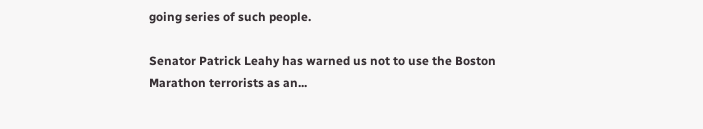going series of such people.

Senator Patrick Leahy has warned us not to use the Boston Marathon terrorists as an...